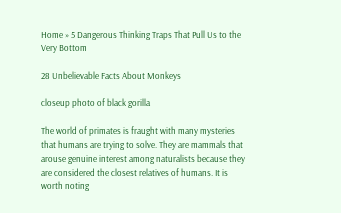Home » 5 Dangerous Thinking Traps That Pull Us to the Very Bottom

28 Unbelievable Facts About Monkeys

closeup photo of black gorilla

The world of primates is fraught with many mysteries that humans are trying to solve. They are mammals that arouse genuine interest among naturalists because they are considered the closest relatives of humans. It is worth noting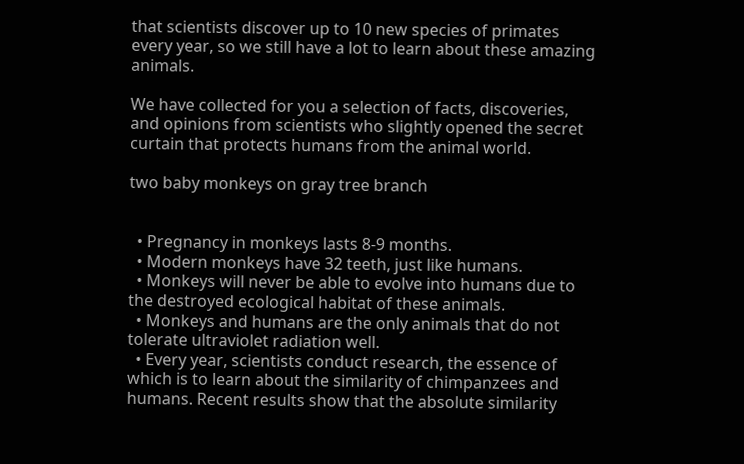that scientists discover up to 10 new species of primates every year, so we still have a lot to learn about these amazing animals.

We have collected for you a selection of facts, discoveries, and opinions from scientists who slightly opened the secret curtain that protects humans from the animal world.

two baby monkeys on gray tree branch


  • Pregnancy in monkeys lasts 8-9 months.
  • Modern monkeys have 32 teeth, just like humans.
  • Monkeys will never be able to evolve into humans due to the destroyed ecological habitat of these animals.
  • Monkeys and humans are the only animals that do not tolerate ultraviolet radiation well.
  • Every year, scientists conduct research, the essence of which is to learn about the similarity of chimpanzees and humans. Recent results show that the absolute similarity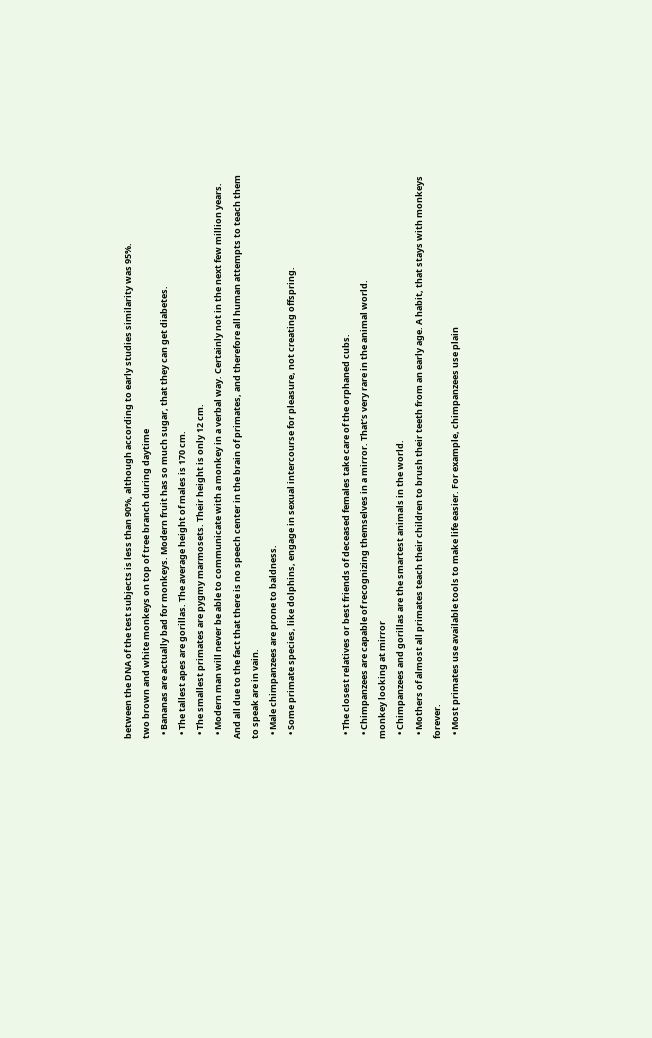between the DNA of the test subjects is less than 90%, although according to early studies similarity was 95%.
two brown and white monkeys on top of tree branch during daytime
  • Bananas are actually bad for monkeys. Modern fruit has so much sugar, that they can get diabetes.
  • The tallest apes are gorillas. The average height of males is 170 cm.
  • The smallest primates are pygmy marmosets. Their height is only 12 cm.
  • Modern man will never be able to communicate with a monkey in a verbal way. Certainly not in the next few million years. And all due to the fact that there is no speech center in the brain of primates, and therefore all human attempts to teach them to speak are in vain.
  • Male chimpanzees are prone to baldness.
  • Some primate species, like dolphins, engage in sexual intercourse for pleasure, not creating offspring.


  • The closest relatives or best friends of deceased females take care of the orphaned cubs.
  • Chimpanzees are capable of recognizing themselves in a mirror. That’s very rare in the animal world.
monkey looking at mirror
  • Chimpanzees and gorillas are the smartest animals in the world.
  • Mothers of almost all primates teach their children to brush their teeth from an early age. A habit, that stays with monkeys forever.
  • Most primates use available tools to make life easier. For example, chimpanzees use plain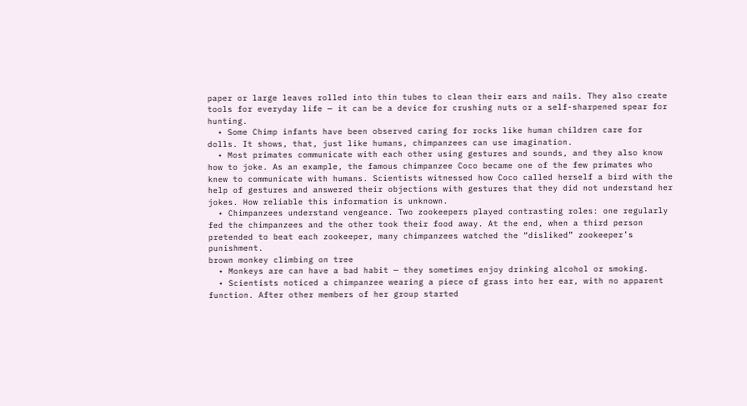paper or large leaves rolled into thin tubes to clean their ears and nails. They also create tools for everyday life — it can be a device for crushing nuts or a self-sharpened spear for hunting.
  • Some Chimp infants have been observed caring for rocks like human children care for dolls. It shows, that, just like humans, chimpanzees can use imagination.
  • Most primates communicate with each other using gestures and sounds, and they also know how to joke. As an example, the famous chimpanzee Coco became one of the few primates who knew to communicate with humans. Scientists witnessed how Coco called herself a bird with the help of gestures and answered their objections with gestures that they did not understand her jokes. How reliable this information is unknown.
  • Chimpanzees understand vengeance. Two zookeepers played contrasting roles: one regularly fed the chimpanzees and the other took their food away. At the end, when a third person pretended to beat each zookeeper, many chimpanzees watched the “disliked” zookeeper’s punishment.
brown monkey climbing on tree
  • Monkeys are can have a bad habit — they sometimes enjoy drinking alcohol or smoking.
  • Scientists noticed a chimpanzee wearing a piece of grass into her ear, with no apparent function. After other members of her group started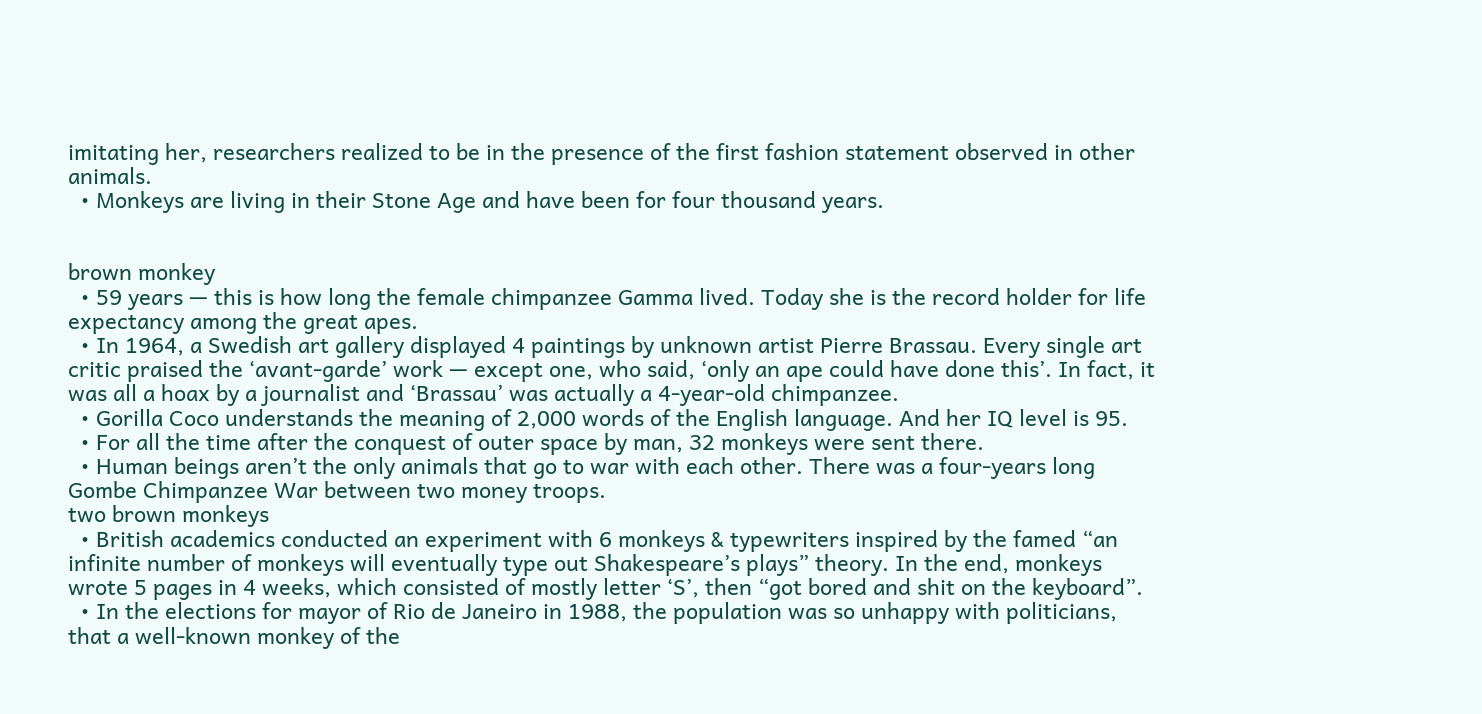imitating her, researchers realized to be in the presence of the first fashion statement observed in other animals.
  • Monkeys are living in their Stone Age and have been for four thousand years.


brown monkey
  • 59 years — this is how long the female chimpanzee Gamma lived. Today she is the record holder for life expectancy among the great apes.
  • In 1964, a Swedish art gallery displayed 4 paintings by unknown artist Pierre Brassau. Every single art critic praised the ‘avant-garde’ work — except one, who said, ‘only an ape could have done this’. In fact, it was all a hoax by a journalist and ‘Brassau’ was actually a 4-year-old chimpanzee.
  • Gorilla Coco understands the meaning of 2,000 words of the English language. And her IQ level is 95.
  • For all the time after the conquest of outer space by man, 32 monkeys were sent there.
  • Human beings aren’t the only animals that go to war with each other. There was a four-years long Gombe Chimpanzee War between two money troops.
two brown monkeys
  • British academics conducted an experiment with 6 monkeys & typewriters inspired by the famed “an infinite number of monkeys will eventually type out Shakespeare’s plays” theory. In the end, monkeys wrote 5 pages in 4 weeks, which consisted of mostly letter ‘S’, then “got bored and shit on the keyboard”.
  • In the elections for mayor of Rio de Janeiro in 1988, the population was so unhappy with politicians, that a well-known monkey of the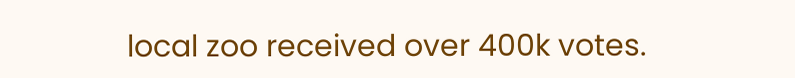local zoo received over 400k votes.